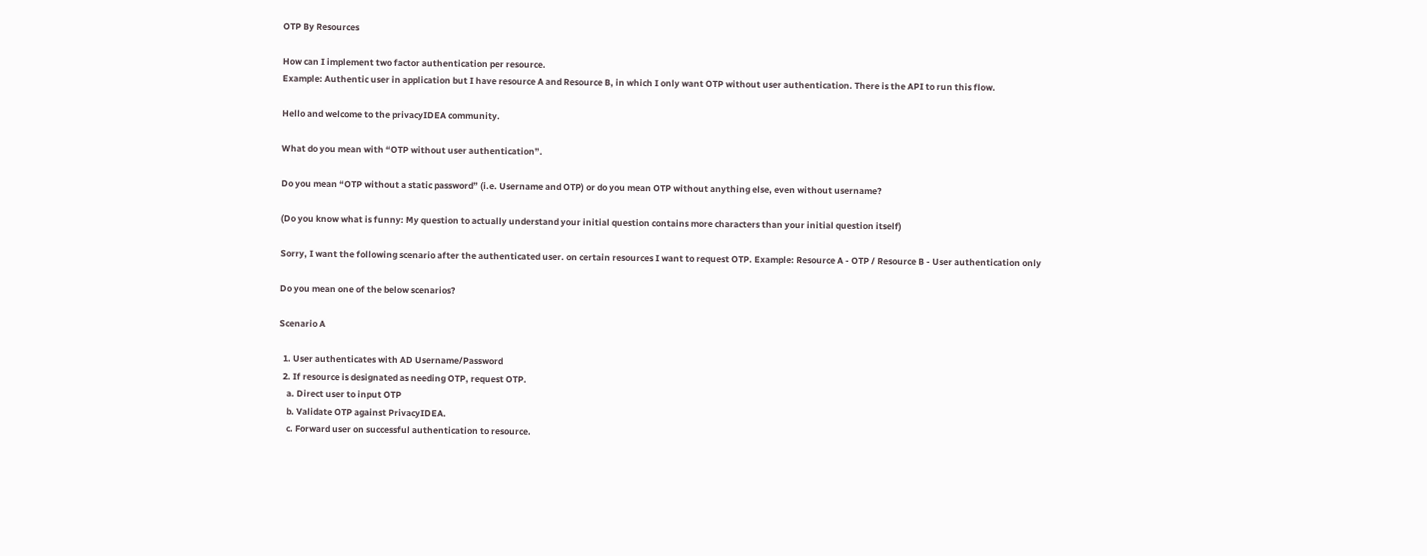OTP By Resources

How can I implement two factor authentication per resource.
Example: Authentic user in application but I have resource A and Resource B, in which I only want OTP without user authentication. There is the API to run this flow.

Hello and welcome to the privacyIDEA community.

What do you mean with “OTP without user authentication”.

Do you mean “OTP without a static password” (i.e. Username and OTP) or do you mean OTP without anything else, even without username?

(Do you know what is funny: My question to actually understand your initial question contains more characters than your initial question itself)

Sorry, I want the following scenario after the authenticated user. on certain resources I want to request OTP. Example: Resource A - OTP / Resource B - User authentication only

Do you mean one of the below scenarios?

Scenario A

  1. User authenticates with AD Username/Password
  2. If resource is designated as needing OTP, request OTP.
    a. Direct user to input OTP
    b. Validate OTP against PrivacyIDEA.
    c. Forward user on successful authentication to resource.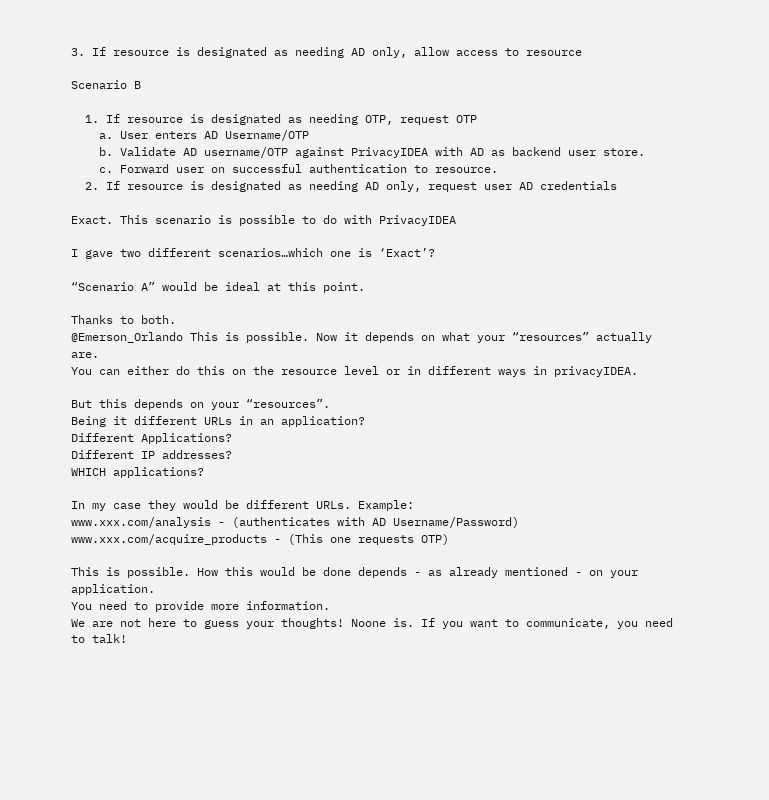3. If resource is designated as needing AD only, allow access to resource

Scenario B

  1. If resource is designated as needing OTP, request OTP
    a. User enters AD Username/OTP
    b. Validate AD username/OTP against PrivacyIDEA with AD as backend user store.
    c. Forward user on successful authentication to resource.
  2. If resource is designated as needing AD only, request user AD credentials

Exact. This scenario is possible to do with PrivacyIDEA

I gave two different scenarios…which one is ‘Exact’?

“Scenario A” would be ideal at this point.

Thanks to both.
@Emerson_Orlando This is possible. Now it depends on what your “resources” actually are.
You can either do this on the resource level or in different ways in privacyIDEA.

But this depends on your “resources”.
Being it different URLs in an application?
Different Applications?
Different IP addresses?
WHICH applications?

In my case they would be different URLs. Example:
www.xxx.com/analysis - (authenticates with AD Username/Password)
www.xxx.com/acquire_products - (This one requests OTP)

This is possible. How this would be done depends - as already mentioned - on your application.
You need to provide more information.
We are not here to guess your thoughts! Noone is. If you want to communicate, you need to talk!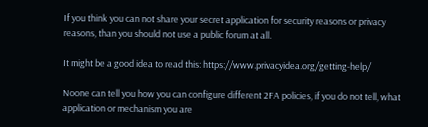If you think you can not share your secret application for security reasons or privacy reasons, than you should not use a public forum at all.

It might be a good idea to read this: https://www.privacyidea.org/getting-help/

Noone can tell you how you can configure different 2FA policies, if you do not tell, what application or mechanism you are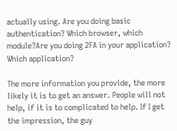actually using. Are you doing basic authentication? Which browser, which module?Are you doing 2FA in your application? Which application?

The more information you provide, the more likely it is to get an answer. People will not help, if it is to complicated to help. If I get the impression, the guy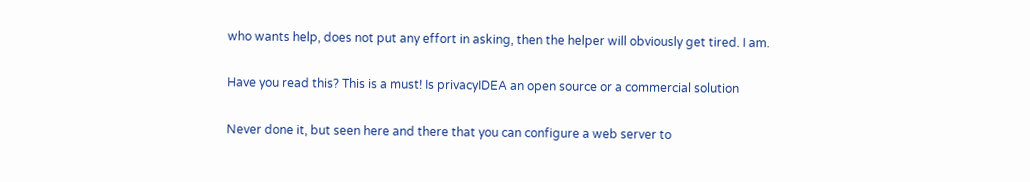who wants help, does not put any effort in asking, then the helper will obviously get tired. I am.

Have you read this? This is a must! Is privacyIDEA an open source or a commercial solution

Never done it, but seen here and there that you can configure a web server to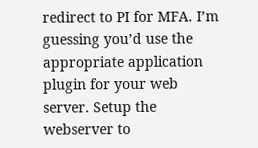redirect to PI for MFA. I’m guessing you’d use the appropriate application plugin for your web server. Setup the webserver to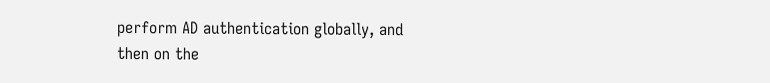perform AD authentication globally, and then on the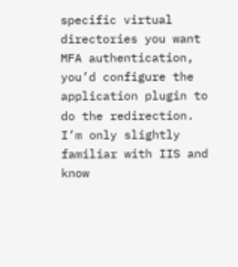specific virtual directories you want MFA authentication, you’d configure the application plugin to do the redirection. I’m only slightly familiar with IIS and know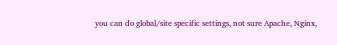you can do global/site specific settings, not sure Apache, Nginx,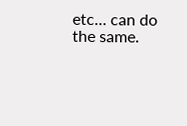etc… can do the same.